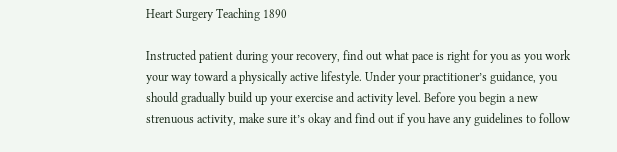Heart Surgery Teaching 1890

Instructed patient during your recovery, find out what pace is right for you as you work your way toward a physically active lifestyle. Under your practitioner’s guidance, you should gradually build up your exercise and activity level. Before you begin a new strenuous activity, make sure it’s okay and find out if you have any guidelines to follow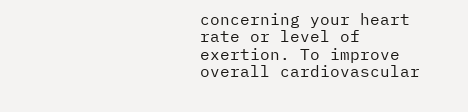concerning your heart rate or level of exertion. To improve overall cardiovascular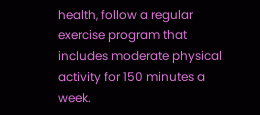health, follow a regular exercise program that includes moderate physical activity for 150 minutes a week.